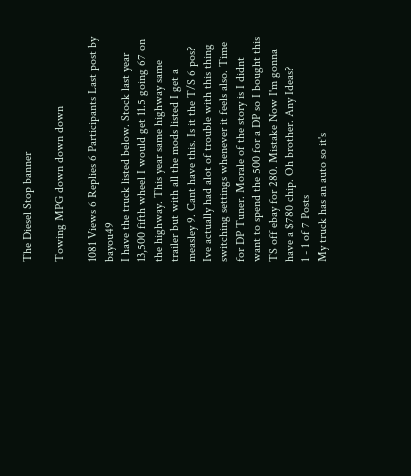The Diesel Stop banner

Towing MPG down down down

1081 Views 6 Replies 6 Participants Last post by  bayou49
I have the truck listed below. Stock last year 13,500 fifth wheel I would get 11.5 going 67 on the highway. This year same highway same trailer but with all the mods listed I get a measley 9. Cant have this. Is it the T/S 6 pos? Ive actually had alot of trouble with this thing switching settings whenever it feels also. Time for DP Tuner. Morale of the story is I didnt want to spend the 500 for a DP so I bought this TS off ebay for 280. Mistake Now I'm gonna have a $780 chip. Oh brother. Any Ideas?
1 - 1 of 7 Posts
My truck has an auto so it's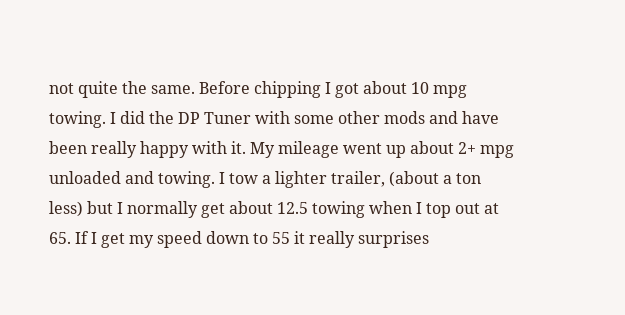not quite the same. Before chipping I got about 10 mpg towing. I did the DP Tuner with some other mods and have been really happy with it. My mileage went up about 2+ mpg unloaded and towing. I tow a lighter trailer, (about a ton less) but I normally get about 12.5 towing when I top out at 65. If I get my speed down to 55 it really surprises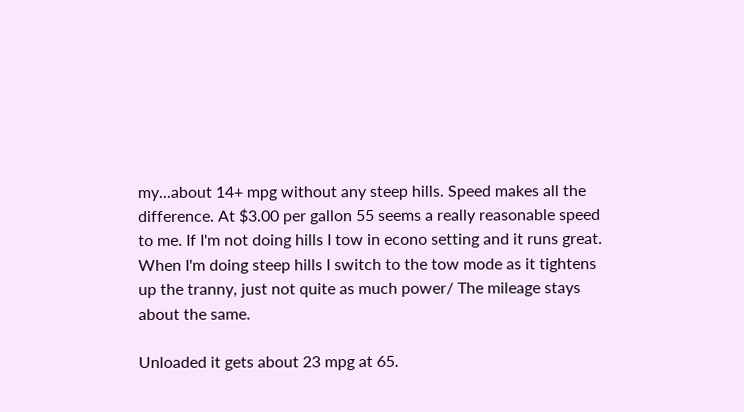my...about 14+ mpg without any steep hills. Speed makes all the difference. At $3.00 per gallon 55 seems a really reasonable speed to me. If I'm not doing hills I tow in econo setting and it runs great. When I'm doing steep hills I switch to the tow mode as it tightens up the tranny, just not quite as much power/ The mileage stays about the same.

Unloaded it gets about 23 mpg at 65.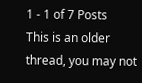1 - 1 of 7 Posts
This is an older thread, you may not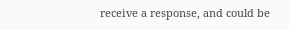receive a response, and could be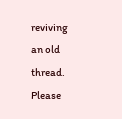reviving an old thread. Please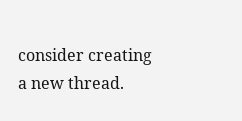consider creating a new thread.